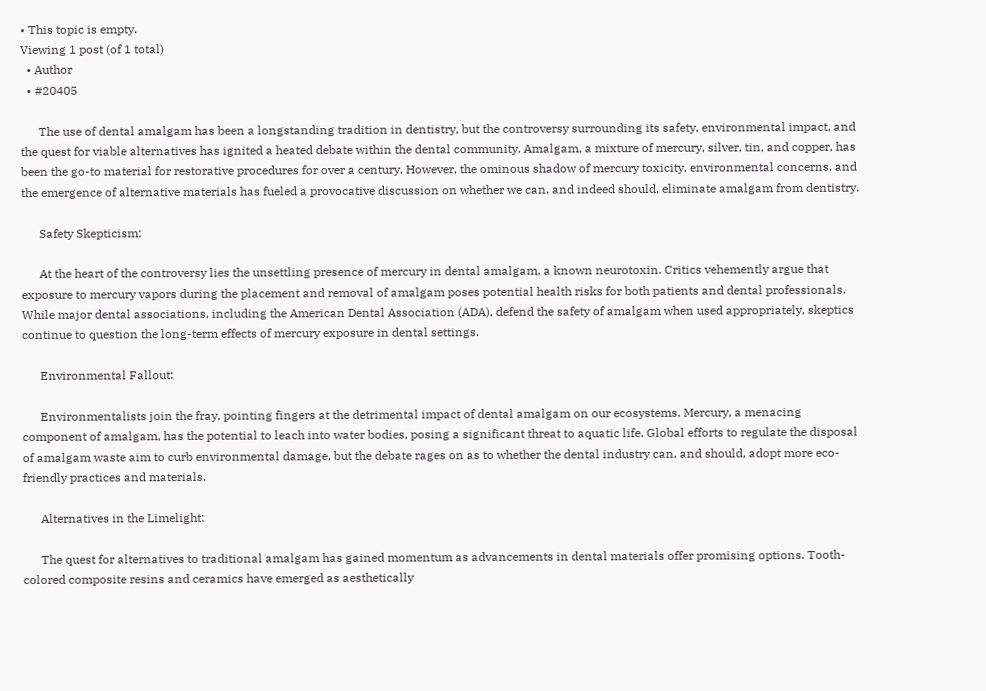• This topic is empty.
Viewing 1 post (of 1 total)
  • Author
  • #20405

      The use of dental amalgam has been a longstanding tradition in dentistry, but the controversy surrounding its safety, environmental impact, and the quest for viable alternatives has ignited a heated debate within the dental community. Amalgam, a mixture of mercury, silver, tin, and copper, has been the go-to material for restorative procedures for over a century. However, the ominous shadow of mercury toxicity, environmental concerns, and the emergence of alternative materials has fueled a provocative discussion on whether we can, and indeed should, eliminate amalgam from dentistry.

      Safety Skepticism:

      At the heart of the controversy lies the unsettling presence of mercury in dental amalgam, a known neurotoxin. Critics vehemently argue that exposure to mercury vapors during the placement and removal of amalgam poses potential health risks for both patients and dental professionals. While major dental associations, including the American Dental Association (ADA), defend the safety of amalgam when used appropriately, skeptics continue to question the long-term effects of mercury exposure in dental settings.

      Environmental Fallout:

      Environmentalists join the fray, pointing fingers at the detrimental impact of dental amalgam on our ecosystems. Mercury, a menacing component of amalgam, has the potential to leach into water bodies, posing a significant threat to aquatic life. Global efforts to regulate the disposal of amalgam waste aim to curb environmental damage, but the debate rages on as to whether the dental industry can, and should, adopt more eco-friendly practices and materials.

      Alternatives in the Limelight:

      The quest for alternatives to traditional amalgam has gained momentum as advancements in dental materials offer promising options. Tooth-colored composite resins and ceramics have emerged as aesthetically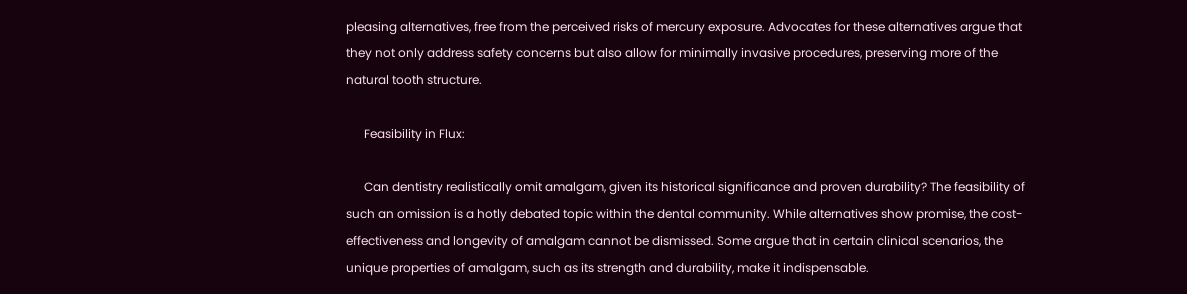pleasing alternatives, free from the perceived risks of mercury exposure. Advocates for these alternatives argue that they not only address safety concerns but also allow for minimally invasive procedures, preserving more of the natural tooth structure.

      Feasibility in Flux:

      Can dentistry realistically omit amalgam, given its historical significance and proven durability? The feasibility of such an omission is a hotly debated topic within the dental community. While alternatives show promise, the cost-effectiveness and longevity of amalgam cannot be dismissed. Some argue that in certain clinical scenarios, the unique properties of amalgam, such as its strength and durability, make it indispensable.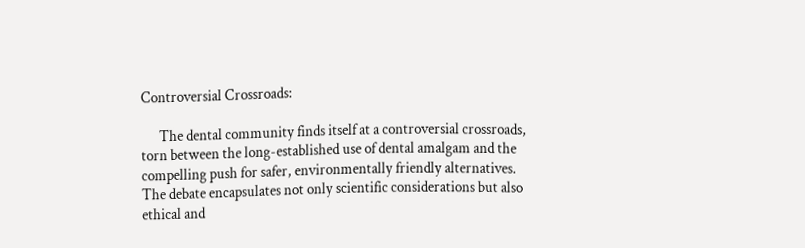Controversial Crossroads:

      The dental community finds itself at a controversial crossroads, torn between the long-established use of dental amalgam and the compelling push for safer, environmentally friendly alternatives. The debate encapsulates not only scientific considerations but also ethical and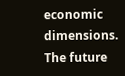economic dimensions. The future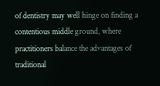of dentistry may well hinge on finding a contentious middle ground, where practitioners balance the advantages of traditional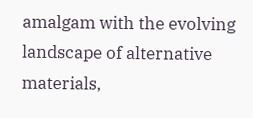amalgam with the evolving landscape of alternative materials,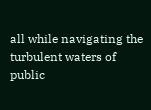all while navigating the turbulent waters of public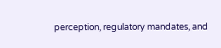perception, regulatory mandates, and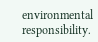environmental responsibility.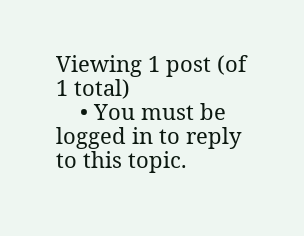Viewing 1 post (of 1 total)
    • You must be logged in to reply to this topic.